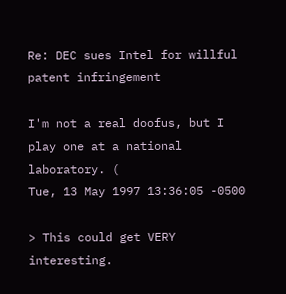Re: DEC sues Intel for willful patent infringement

I'm not a real doofus, but I play one at a national laboratory. (
Tue, 13 May 1997 13:36:05 -0500

> This could get VERY interesting.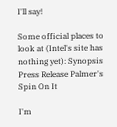I'll say!

Some official places to look at (Intel's site has nothing yet): Synopsis Press Release Palmer's Spin On It

I'm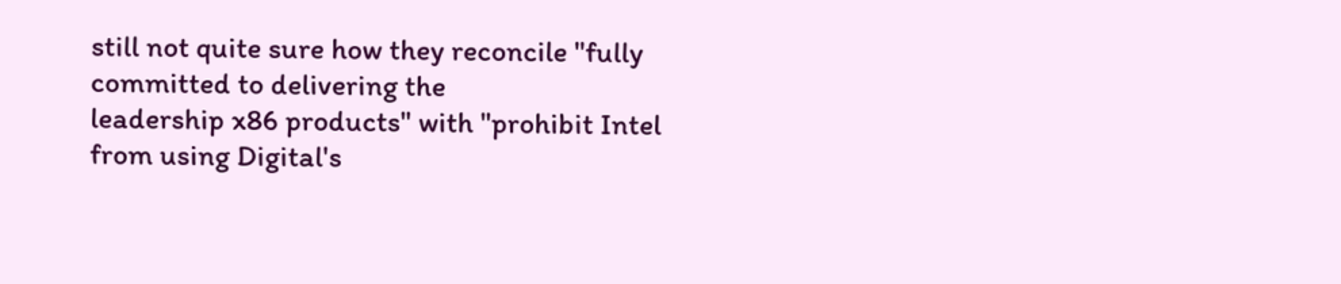still not quite sure how they reconcile "fully committed to delivering the
leadership x86 products" with "prohibit Intel from using Digital's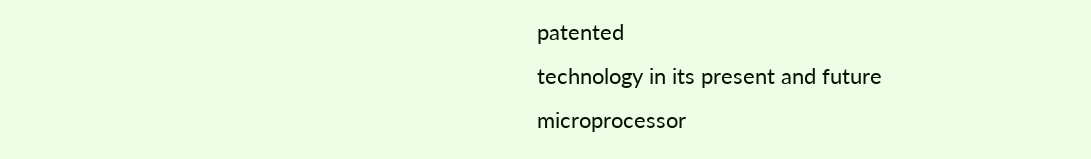patented
technology in its present and future microprocessor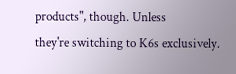products", though. Unless
they're switching to K6s exclusively.